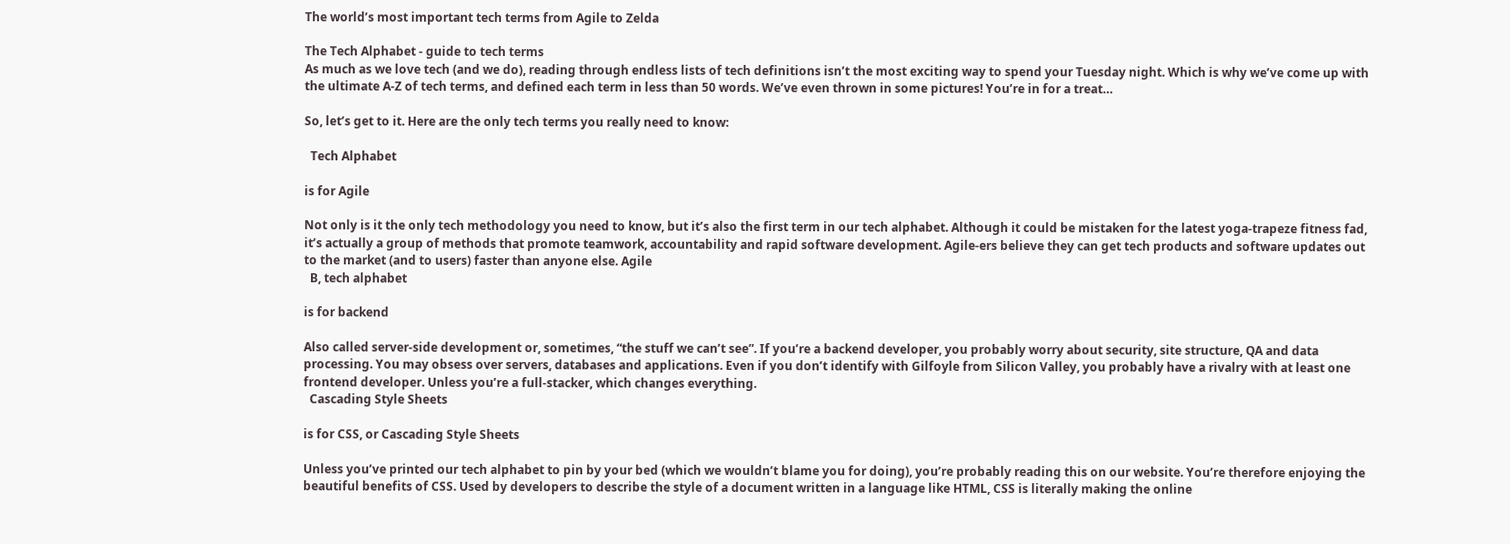The world’s most important tech terms from Agile to Zelda

The Tech Alphabet - guide to tech terms
As much as we love tech (and we do), reading through endless lists of tech definitions isn’t the most exciting way to spend your Tuesday night. Which is why we’ve come up with the ultimate A-Z of tech terms, and defined each term in less than 50 words. We’ve even thrown in some pictures! You’re in for a treat…

So, let’s get to it. Here are the only tech terms you really need to know:

  Tech Alphabet

is for Agile

Not only is it the only tech methodology you need to know, but it’s also the first term in our tech alphabet. Although it could be mistaken for the latest yoga-trapeze fitness fad, it’s actually a group of methods that promote teamwork, accountability and rapid software development. Agile-ers believe they can get tech products and software updates out to the market (and to users) faster than anyone else. Agile
  B, tech alphabet

is for backend

Also called server-side development or, sometimes, “the stuff we can’t see”. If you’re a backend developer, you probably worry about security, site structure, QA and data processing. You may obsess over servers, databases and applications. Even if you don’t identify with Gilfoyle from Silicon Valley, you probably have a rivalry with at least one frontend developer. Unless you’re a full-stacker, which changes everything.
  Cascading Style Sheets

is for CSS, or Cascading Style Sheets

Unless you’ve printed our tech alphabet to pin by your bed (which we wouldn’t blame you for doing), you’re probably reading this on our website. You’re therefore enjoying the beautiful benefits of CSS. Used by developers to describe the style of a document written in a language like HTML, CSS is literally making the online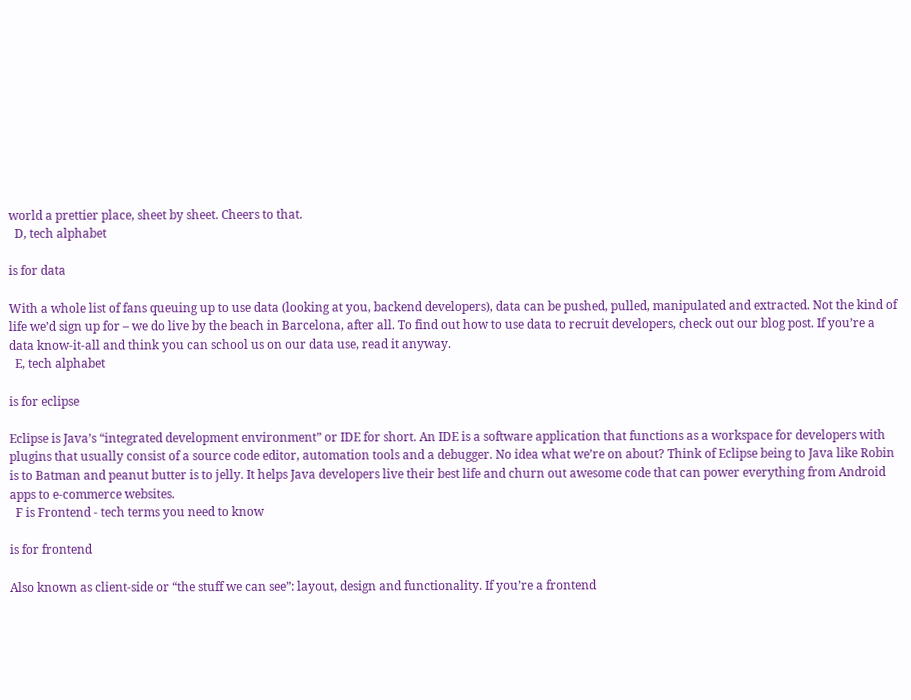world a prettier place, sheet by sheet. Cheers to that.
  D, tech alphabet

is for data

With a whole list of fans queuing up to use data (looking at you, backend developers), data can be pushed, pulled, manipulated and extracted. Not the kind of life we’d sign up for – we do live by the beach in Barcelona, after all. To find out how to use data to recruit developers, check out our blog post. If you’re a data know-it-all and think you can school us on our data use, read it anyway.
  E, tech alphabet

is for eclipse

Eclipse is Java’s “integrated development environment” or IDE for short. An IDE is a software application that functions as a workspace for developers with plugins that usually consist of a source code editor, automation tools and a debugger. No idea what we’re on about? Think of Eclipse being to Java like Robin is to Batman and peanut butter is to jelly. It helps Java developers live their best life and churn out awesome code that can power everything from Android apps to e-commerce websites.
  F is Frontend - tech terms you need to know

is for frontend

Also known as client-side or “the stuff we can see”: layout, design and functionality. If you’re a frontend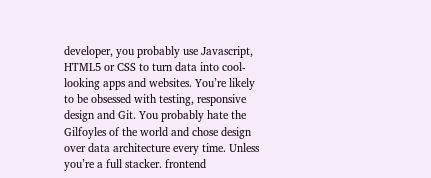developer, you probably use Javascript, HTML5 or CSS to turn data into cool-looking apps and websites. You’re likely to be obsessed with testing, responsive design and Git. You probably hate the Gilfoyles of the world and chose design over data architecture every time. Unless you’re a full stacker. frontend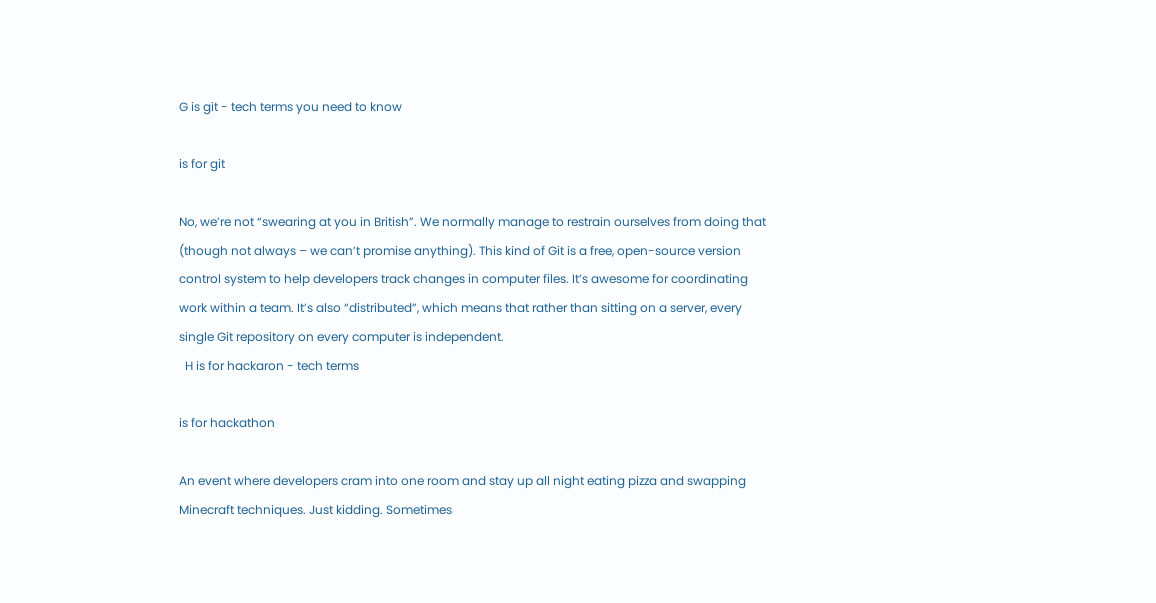G is git - tech terms you need to know

is for git

No, we’re not “swearing at you in British”. We normally manage to restrain ourselves from doing that (though not always – we can’t promise anything). This kind of Git is a free, open-source version control system to help developers track changes in computer files. It’s awesome for coordinating work within a team. It’s also “distributed”, which means that rather than sitting on a server, every single Git repository on every computer is independent.
  H is for hackaron - tech terms

is for hackathon

An event where developers cram into one room and stay up all night eating pizza and swapping Minecraft techniques. Just kidding. Sometimes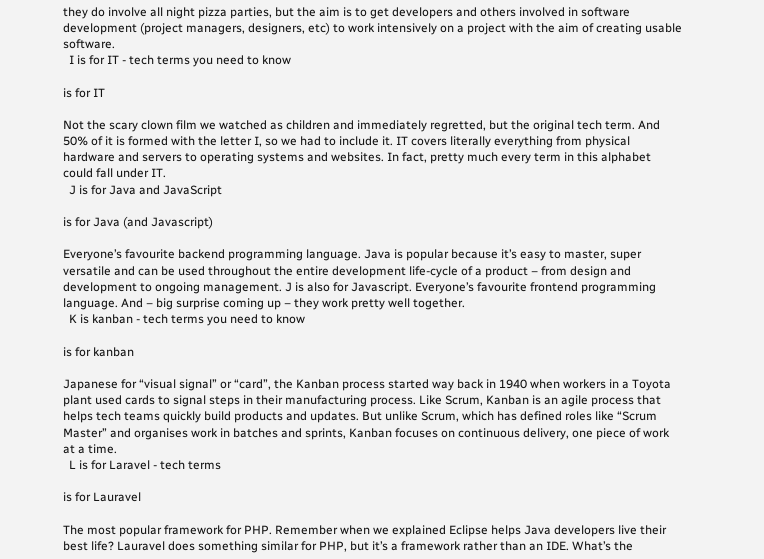they do involve all night pizza parties, but the aim is to get developers and others involved in software development (project managers, designers, etc) to work intensively on a project with the aim of creating usable software.
  I is for IT - tech terms you need to know

is for IT

Not the scary clown film we watched as children and immediately regretted, but the original tech term. And 50% of it is formed with the letter I, so we had to include it. IT covers literally everything from physical hardware and servers to operating systems and websites. In fact, pretty much every term in this alphabet could fall under IT.
  J is for Java and JavaScript

is for Java (and Javascript)

Everyone’s favourite backend programming language. Java is popular because it’s easy to master, super versatile and can be used throughout the entire development life-cycle of a product – from design and development to ongoing management. J is also for Javascript. Everyone’s favourite frontend programming language. And – big surprise coming up – they work pretty well together.
  K is kanban - tech terms you need to know

is for kanban

Japanese for “visual signal” or “card”, the Kanban process started way back in 1940 when workers in a Toyota plant used cards to signal steps in their manufacturing process. Like Scrum, Kanban is an agile process that helps tech teams quickly build products and updates. But unlike Scrum, which has defined roles like “Scrum Master” and organises work in batches and sprints, Kanban focuses on continuous delivery, one piece of work at a time.
  L is for Laravel - tech terms

is for Lauravel

The most popular framework for PHP. Remember when we explained Eclipse helps Java developers live their best life? Lauravel does something similar for PHP, but it’s a framework rather than an IDE. What’s the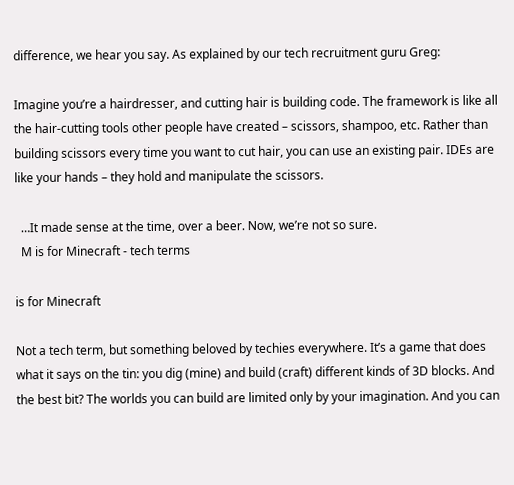difference, we hear you say. As explained by our tech recruitment guru Greg:

Imagine you’re a hairdresser, and cutting hair is building code. The framework is like all the hair-cutting tools other people have created – scissors, shampoo, etc. Rather than building scissors every time you want to cut hair, you can use an existing pair. IDEs are like your hands – they hold and manipulate the scissors.

  …It made sense at the time, over a beer. Now, we’re not so sure.
  M is for Minecraft - tech terms

is for Minecraft

Not a tech term, but something beloved by techies everywhere. It’s a game that does what it says on the tin: you dig (mine) and build (craft) different kinds of 3D blocks. And the best bit? The worlds you can build are limited only by your imagination. And you can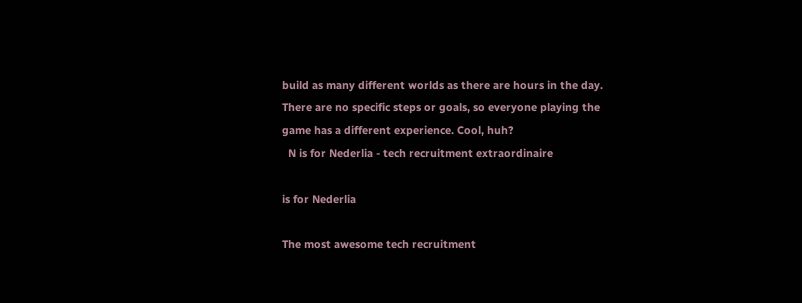build as many different worlds as there are hours in the day. There are no specific steps or goals, so everyone playing the game has a different experience. Cool, huh?
  N is for Nederlia - tech recruitment extraordinaire

is for Nederlia

The most awesome tech recruitment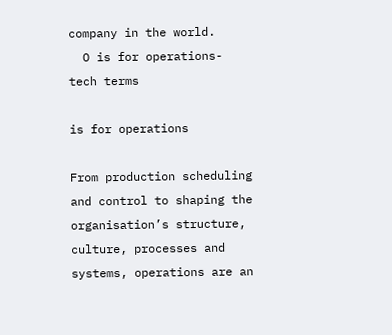company in the world.
  O is for operations- tech terms

is for operations

From production scheduling and control to shaping the organisation’s structure, culture, processes and systems, operations are an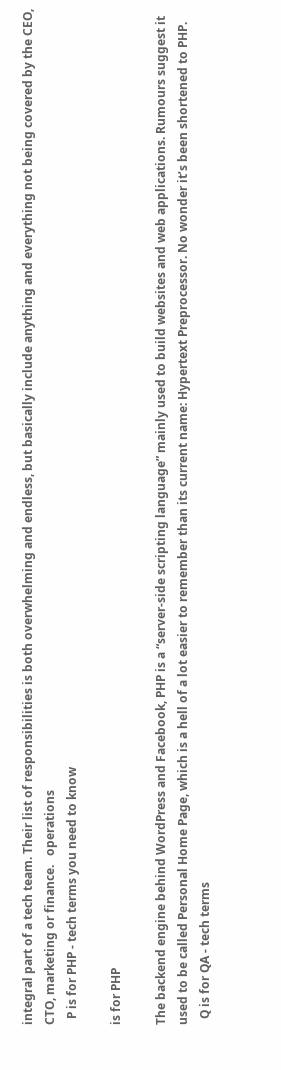integral part of a tech team. Their list of responsibilities is both overwhelming and endless, but basically include anything and everything not being covered by the CEO, CTO, marketing or finance.   operations
  P is for PHP - tech terms you need to know

is for PHP

The backend engine behind WordPress and Facebook, PHP is a “server-side scripting language” mainly used to build websites and web applications. Rumours suggest it used to be called Personal Home Page, which is a hell of a lot easier to remember than its current name: Hypertext Preprocessor. No wonder it’s been shortened to PHP.
  Q is for QA - tech terms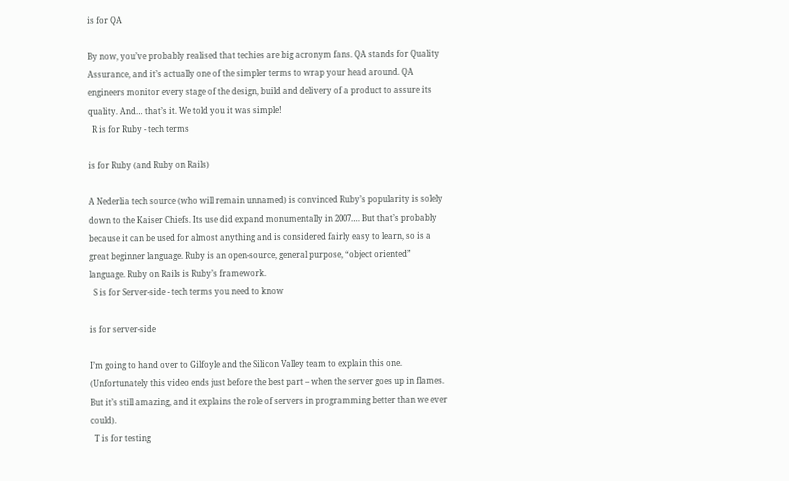is for QA

By now, you’ve probably realised that techies are big acronym fans. QA stands for Quality Assurance, and it’s actually one of the simpler terms to wrap your head around. QA engineers monitor every stage of the design, build and delivery of a product to assure its quality. And… that’s it. We told you it was simple!
  R is for Ruby - tech terms

is for Ruby (and Ruby on Rails)

A Nederlia tech source (who will remain unnamed) is convinced Ruby’s popularity is solely down to the Kaiser Chiefs. Its use did expand monumentally in 2007…. But that’s probably because it can be used for almost anything and is considered fairly easy to learn, so is a great beginner language. Ruby is an open-source, general purpose, “object oriented” language. Ruby on Rails is Ruby’s framework.
  S is for Server-side - tech terms you need to know

is for server-side

I’m going to hand over to Gilfoyle and the Silicon Valley team to explain this one. (Unfortunately this video ends just before the best part – when the server goes up in flames. But it’s still amazing, and it explains the role of servers in programming better than we ever could).
  T is for testing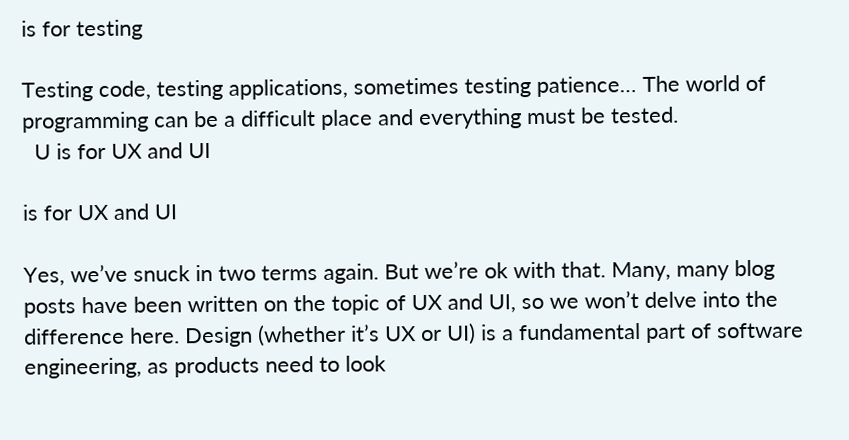is for testing

Testing code, testing applications, sometimes testing patience… The world of programming can be a difficult place and everything must be tested.
  U is for UX and UI

is for UX and UI

Yes, we’ve snuck in two terms again. But we’re ok with that. Many, many blog posts have been written on the topic of UX and UI, so we won’t delve into the difference here. Design (whether it’s UX or UI) is a fundamental part of software engineering, as products need to look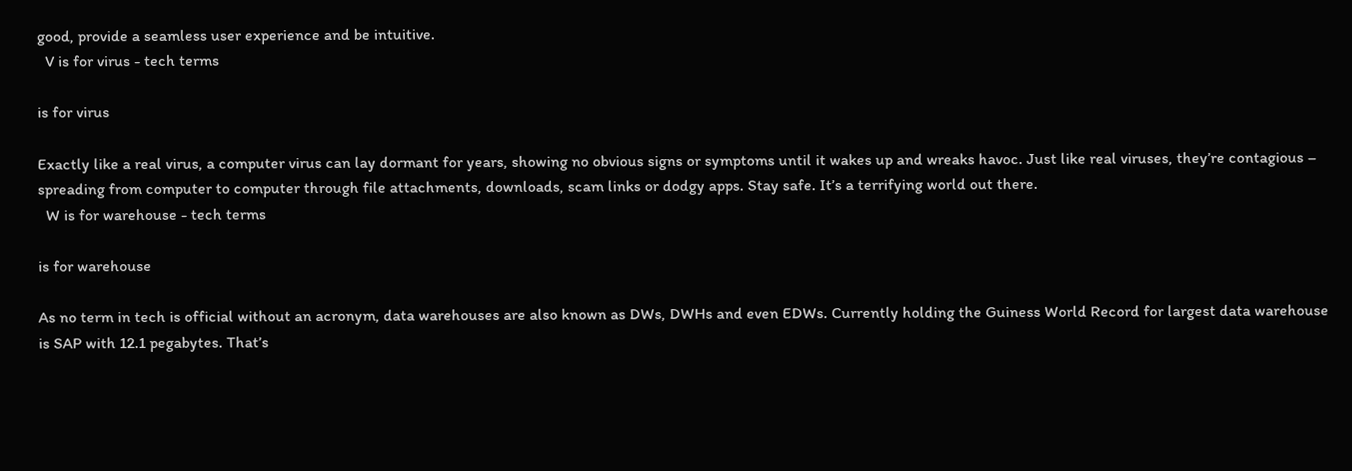good, provide a seamless user experience and be intuitive.
  V is for virus - tech terms

is for virus

Exactly like a real virus, a computer virus can lay dormant for years, showing no obvious signs or symptoms until it wakes up and wreaks havoc. Just like real viruses, they’re contagious – spreading from computer to computer through file attachments, downloads, scam links or dodgy apps. Stay safe. It’s a terrifying world out there.
  W is for warehouse - tech terms

is for warehouse

As no term in tech is official without an acronym, data warehouses are also known as DWs, DWHs and even EDWs. Currently holding the Guiness World Record for largest data warehouse is SAP with 12.1 pegabytes. That’s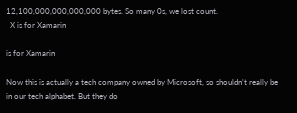12,100,000,000,000,000 bytes. So many 0s, we lost count.
  X is for Xamarin

is for Xamarin

Now this is actually a tech company owned by Microsoft, so shouldn’t really be in our tech alphabet. But they do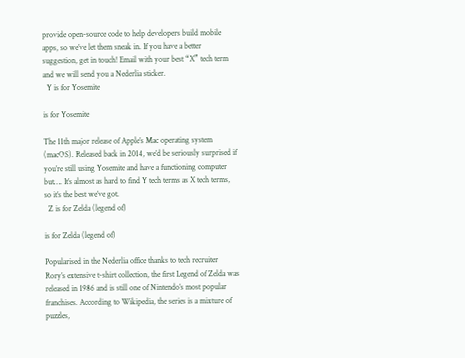provide open-source code to help developers build mobile apps, so we’ve let them sneak in. If you have a better suggestion, get in touch! Email with your best “X” tech term and we will send you a Nederlia sticker.
  Y is for Yosemite

is for Yosemite

The 11th major release of Apple’s Mac operating system (macOS). Released back in 2014, we’d be seriously surprised if you’re still using Yosemite and have a functioning computer but…. It’s almost as hard to find Y tech terms as X tech terms, so it’s the best we’ve got.
  Z is for Zelda (legend of)

is for Zelda (legend of)

Popularised in the Nederlia office thanks to tech recruiter Rory’s extensive t-shirt collection, the first Legend of Zelda was released in 1986 and is still one of Nintendo’s most popular franchises. According to Wikipedia, the series is a mixture of puzzles,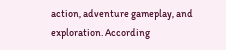action, adventure gameplay, and exploration. According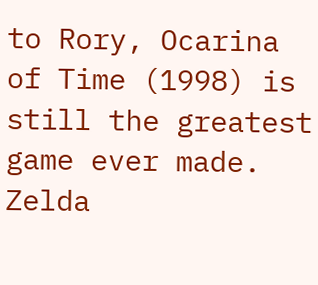to Rory, Ocarina of Time (1998) is still the greatest game ever made. Zelda